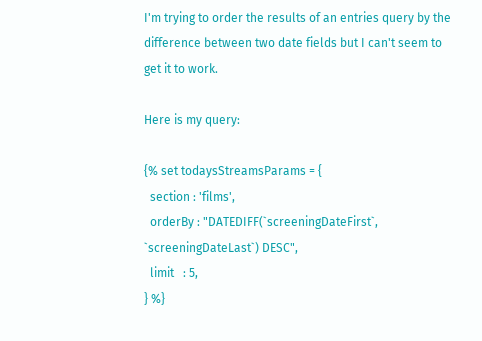I'm trying to order the results of an entries query by the difference between two date fields but I can't seem to get it to work.

Here is my query:

{% set todaysStreamsParams = {
  section : 'films',
  orderBy : "DATEDIFF(`screeningDateFirst`, `screeningDateLast`) DESC",
  limit   : 5,
} %}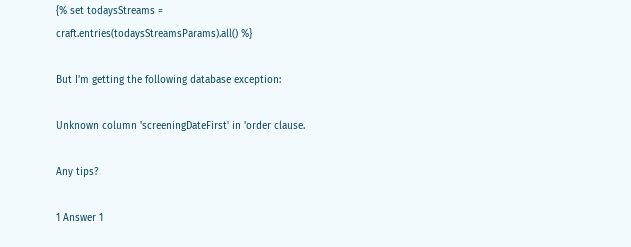{% set todaysStreams = craft.entries(todaysStreamsParams).all() %}

But I'm getting the following database exception:

Unknown column 'screeningDateFirst' in 'order clause.

Any tips?

1 Answer 1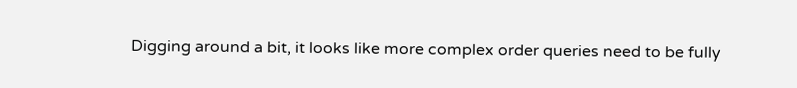Digging around a bit, it looks like more complex order queries need to be fully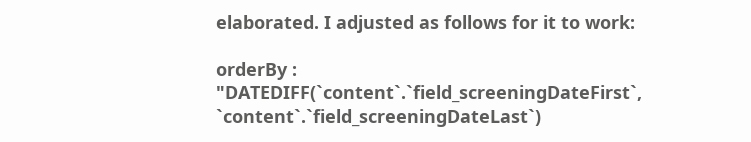elaborated. I adjusted as follows for it to work:

orderBy : "DATEDIFF(`content`.`field_screeningDateFirst`, `content`.`field_screeningDateLast`)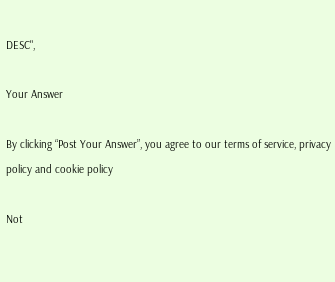DESC",

Your Answer

By clicking “Post Your Answer”, you agree to our terms of service, privacy policy and cookie policy

Not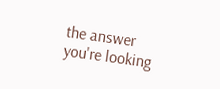the answer you're looking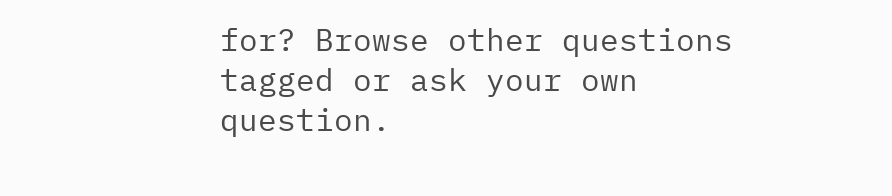for? Browse other questions tagged or ask your own question.